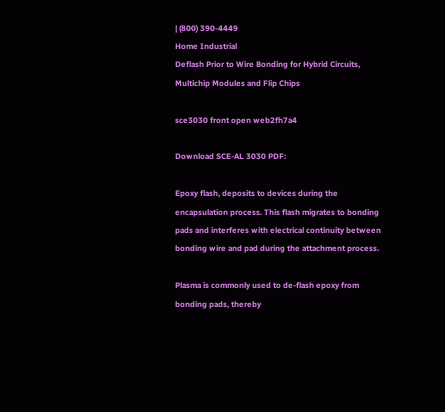| (800) 390-4449
Home Industrial
Deflash Prior to Wire Bonding for Hybrid Circuits, Multichip Modules and Flip Chips

sce3030 front open web2fh7a4

Download SCE-AL 3030 PDF:

Epoxy flash, deposits to devices during the encapsulation process. This flash migrates to bonding pads and interferes with electrical continuity between bonding wire and pad during the attachment process.

Plasma is commonly used to de-flash epoxy from bonding pads, thereby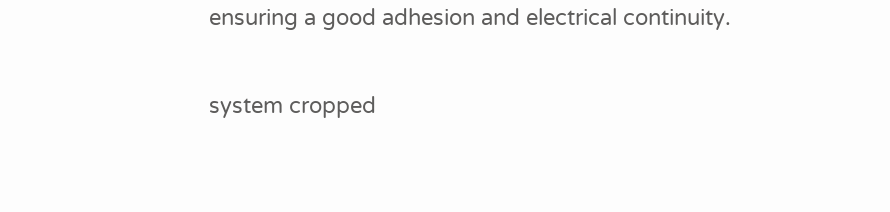ensuring a good adhesion and electrical continuity.

system cropped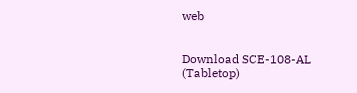web


Download SCE-108-AL (Tabletop)